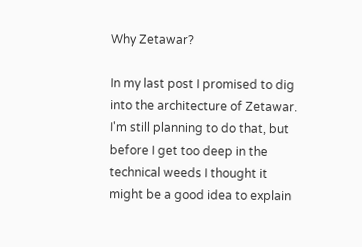Why Zetawar?

In my last post I promised to dig into the architecture of Zetawar. I'm still planning to do that, but before I get too deep in the technical weeds I thought it might be a good idea to explain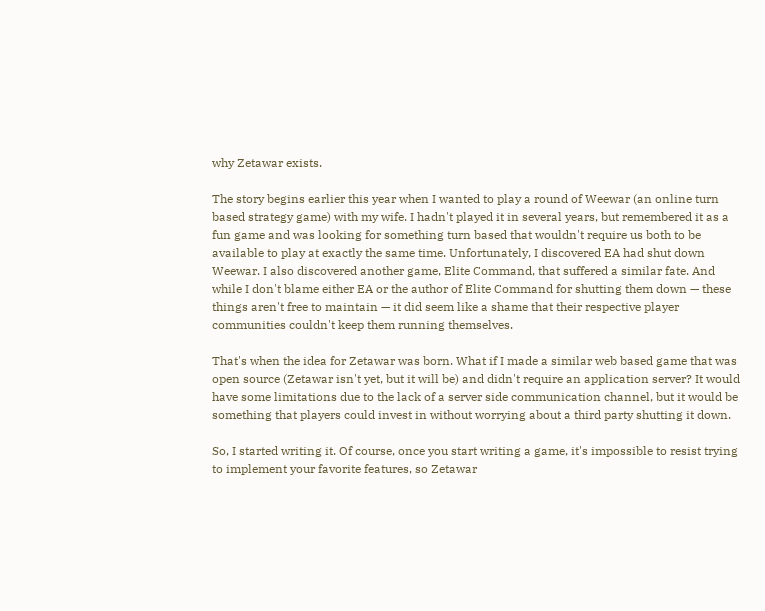why Zetawar exists.

The story begins earlier this year when I wanted to play a round of Weewar (an online turn based strategy game) with my wife. I hadn't played it in several years, but remembered it as a fun game and was looking for something turn based that wouldn't require us both to be available to play at exactly the same time. Unfortunately, I discovered EA had shut down Weewar. I also discovered another game, Elite Command, that suffered a similar fate. And while I don't blame either EA or the author of Elite Command for shutting them down — these things aren't free to maintain — it did seem like a shame that their respective player communities couldn't keep them running themselves.

That's when the idea for Zetawar was born. What if I made a similar web based game that was open source (Zetawar isn't yet, but it will be) and didn't require an application server? It would have some limitations due to the lack of a server side communication channel, but it would be something that players could invest in without worrying about a third party shutting it down.

So, I started writing it. Of course, once you start writing a game, it's impossible to resist trying to implement your favorite features, so Zetawar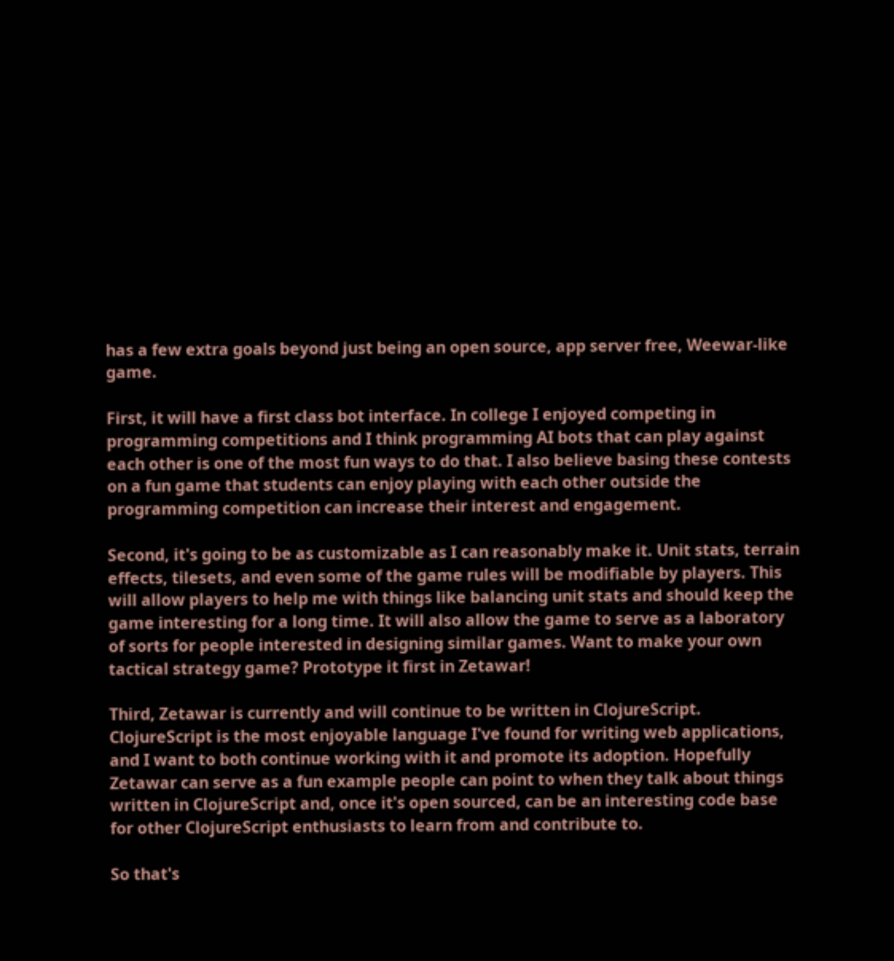has a few extra goals beyond just being an open source, app server free, Weewar-like game.

First, it will have a first class bot interface. In college I enjoyed competing in programming competitions and I think programming AI bots that can play against each other is one of the most fun ways to do that. I also believe basing these contests on a fun game that students can enjoy playing with each other outside the programming competition can increase their interest and engagement.

Second, it's going to be as customizable as I can reasonably make it. Unit stats, terrain effects, tilesets, and even some of the game rules will be modifiable by players. This will allow players to help me with things like balancing unit stats and should keep the game interesting for a long time. It will also allow the game to serve as a laboratory of sorts for people interested in designing similar games. Want to make your own tactical strategy game? Prototype it first in Zetawar!

Third, Zetawar is currently and will continue to be written in ClojureScript. ClojureScript is the most enjoyable language I've found for writing web applications, and I want to both continue working with it and promote its adoption. Hopefully Zetawar can serve as a fun example people can point to when they talk about things written in ClojureScript and, once it's open sourced, can be an interesting code base for other ClojureScript enthusiasts to learn from and contribute to.

So that's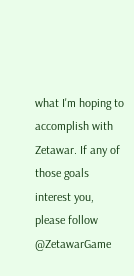what I'm hoping to accomplish with Zetawar. If any of those goals interest you, please follow @ZetawarGame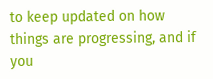to keep updated on how things are progressing, and if you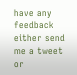have any feedback either send me a tweet or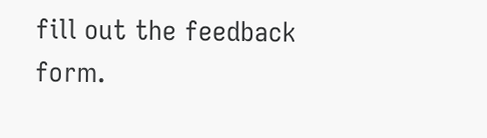fill out the feedback form.